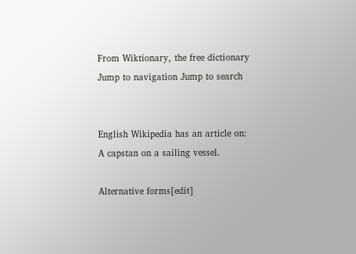From Wiktionary, the free dictionary
Jump to navigation Jump to search


English Wikipedia has an article on:
A capstan on a sailing vessel.

Alternative forms[edit]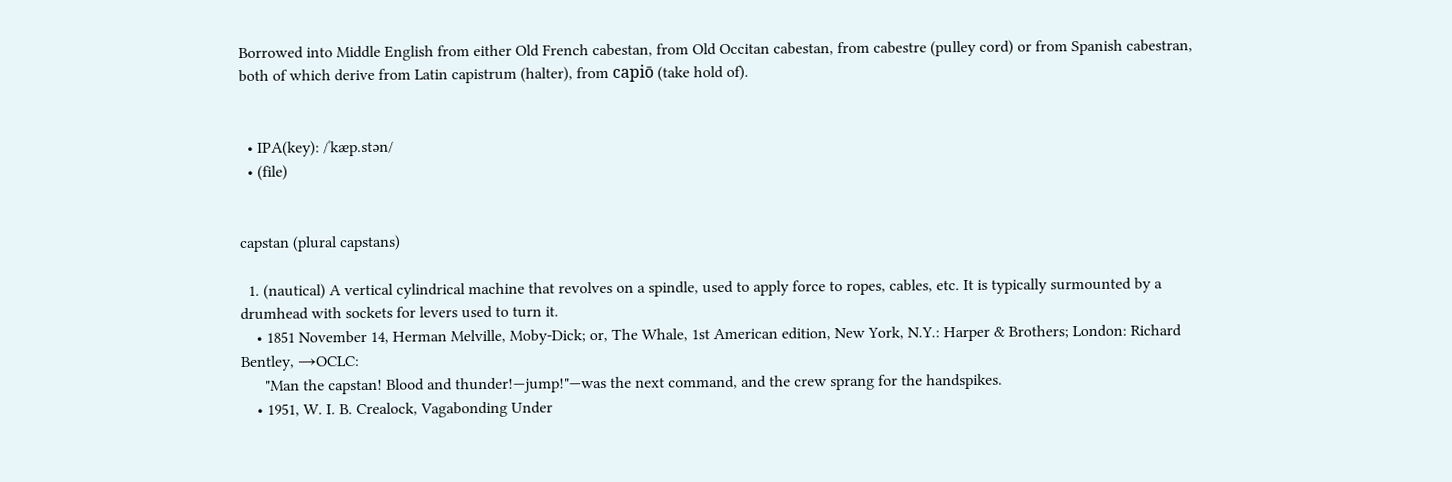Borrowed into Middle English from either Old French cabestan, from Old Occitan cabestan, from cabestre (pulley cord) or from Spanish cabestran, both of which derive from Latin capistrum (halter), from capiō (take hold of).


  • IPA(key): /ˈkæp.stən/
  • (file)


capstan (plural capstans)

  1. (nautical) A vertical cylindrical machine that revolves on a spindle, used to apply force to ropes, cables, etc. It is typically surmounted by a drumhead with sockets for levers used to turn it.
    • 1851 November 14, Herman Melville, Moby-Dick; or, The Whale, 1st American edition, New York, N.Y.: Harper & Brothers; London: Richard Bentley, →OCLC:
      "Man the capstan! Blood and thunder!—jump!"—was the next command, and the crew sprang for the handspikes.
    • 1951, W. I. B. Crealock, Vagabonding Under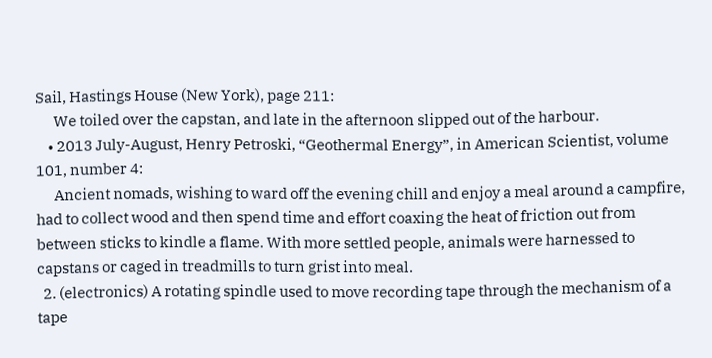Sail, Hastings House (New York), page 211:
      We toiled over the capstan, and late in the afternoon slipped out of the harbour.
    • 2013 July-August, Henry Petroski, “Geothermal Energy”, in American Scientist, volume 101, number 4:
      Ancient nomads, wishing to ward off the evening chill and enjoy a meal around a campfire, had to collect wood and then spend time and effort coaxing the heat of friction out from between sticks to kindle a flame. With more settled people, animals were harnessed to capstans or caged in treadmills to turn grist into meal.
  2. (electronics) A rotating spindle used to move recording tape through the mechanism of a tape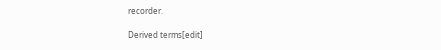recorder.

Derived terms[edit]